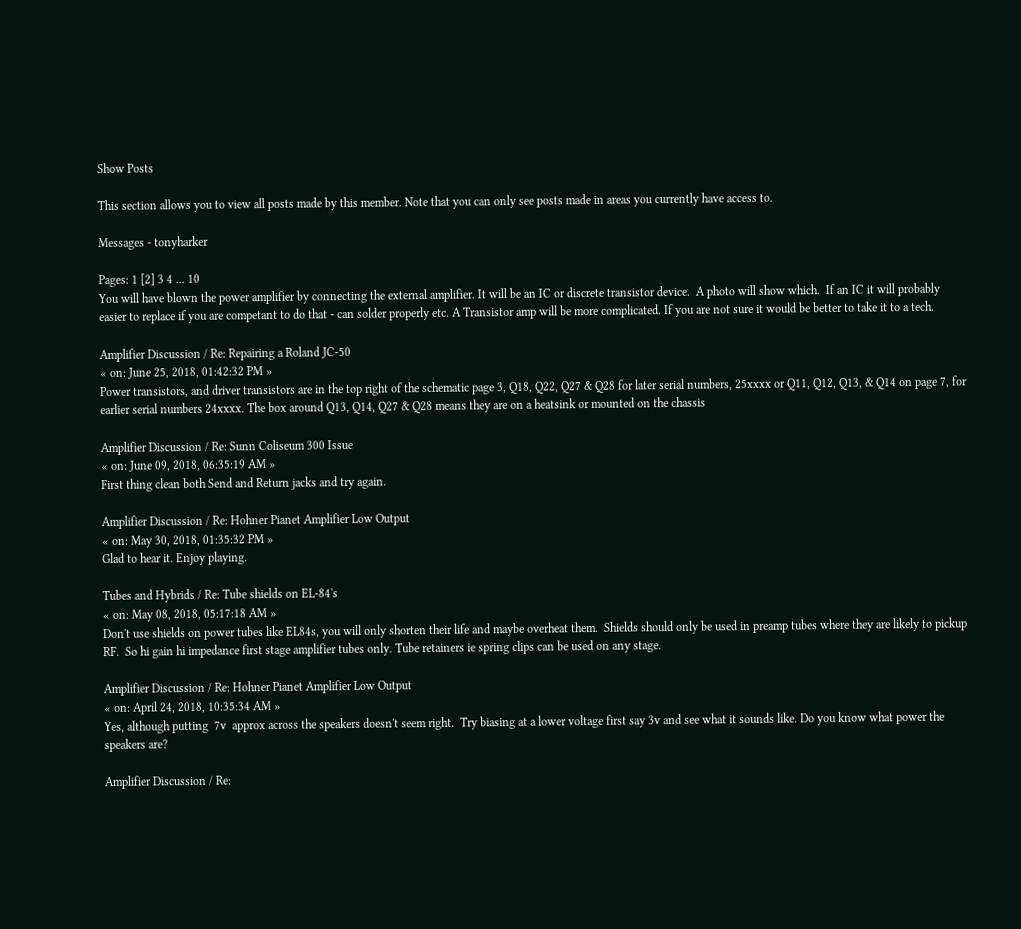Show Posts

This section allows you to view all posts made by this member. Note that you can only see posts made in areas you currently have access to.

Messages - tonyharker

Pages: 1 [2] 3 4 ... 10
You will have blown the power amplifier by connecting the external amplifier. It will be an IC or discrete transistor device.  A photo will show which.  If an IC it will probably easier to replace if you are competant to do that - can solder properly etc. A Transistor amp will be more complicated. If you are not sure it would be better to take it to a tech.

Amplifier Discussion / Re: Repairing a Roland JC-50
« on: June 25, 2018, 01:42:32 PM »
Power transistors, and driver transistors are in the top right of the schematic page 3, Q18, Q22, Q27 & Q28 for later serial numbers, 25xxxx or Q11, Q12, Q13, & Q14 on page 7, for earlier serial numbers 24xxxx. The box around Q13, Q14, Q27 & Q28 means they are on a heatsink or mounted on the chassis

Amplifier Discussion / Re: Sunn Coliseum 300 Issue
« on: June 09, 2018, 06:35:19 AM »
First thing clean both Send and Return jacks and try again.

Amplifier Discussion / Re: Hohner Pianet Amplifier Low Output
« on: May 30, 2018, 01:35:32 PM »
Glad to hear it. Enjoy playing.

Tubes and Hybrids / Re: Tube shields on EL-84's
« on: May 08, 2018, 05:17:18 AM »
Don't use shields on power tubes like EL84s, you will only shorten their life and maybe overheat them.  Shields should only be used in preamp tubes where they are likely to pickup RF.  So hi gain hi impedance first stage amplifier tubes only. Tube retainers ie spring clips can be used on any stage.

Amplifier Discussion / Re: Hohner Pianet Amplifier Low Output
« on: April 24, 2018, 10:35:34 AM »
Yes, although putting  7v  approx across the speakers doesn't seem right.  Try biasing at a lower voltage first say 3v and see what it sounds like. Do you know what power the speakers are?

Amplifier Discussion / Re: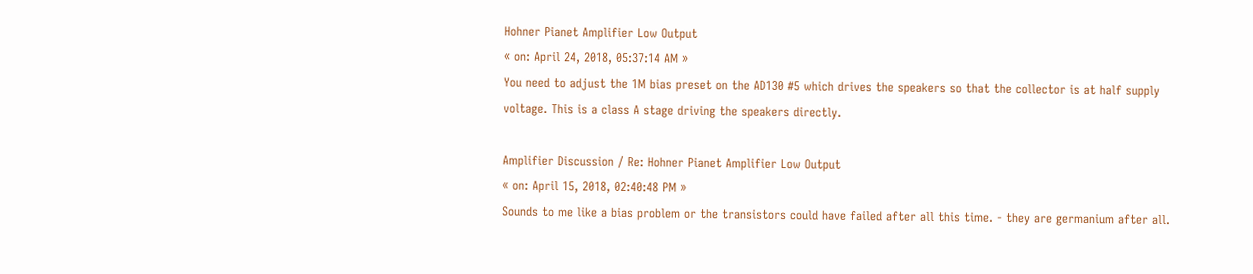Hohner Pianet Amplifier Low Output
« on: April 24, 2018, 05:37:14 AM »
You need to adjust the 1M bias preset on the AD130 #5 which drives the speakers so that the collector is at half supply voltage. This is a class A stage driving the speakers directly.

Amplifier Discussion / Re: Hohner Pianet Amplifier Low Output
« on: April 15, 2018, 02:40:48 PM »
Sounds to me like a bias problem or the transistors could have failed after all this time. - they are germanium after all.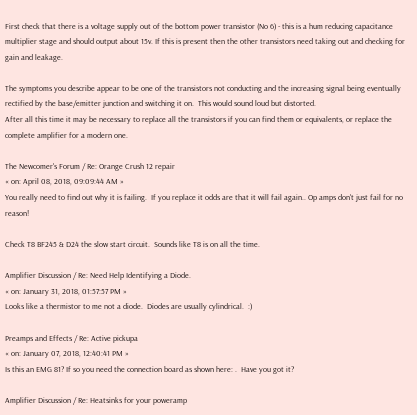First check that there is a voltage supply out of the bottom power transistor (No 6) - this is a hum reducing capacitance multiplier stage and should output about 15v. If this is present then the other transistors need taking out and checking for gain and leakage.

The symptoms you describe appear to be one of the transistors not conducting and the increasing signal being eventually rectified by the base/emitter junction and switching it on.  This would sound loud but distorted.
After all this time it may be necessary to replace all the transistors if you can find them or equivalents, or replace the complete amplifier for a modern one.

The Newcomer's Forum / Re: Orange Crush 12 repair
« on: April 08, 2018, 09:09:44 AM »
You really need to find out why it is failing.  If you replace it odds are that it will fail again.. Op amps don't just fail for no reason!

Check T8 BF245 & D24 the slow start circuit.  Sounds like T8 is on all the time.

Amplifier Discussion / Re: Need Help Identifying a Diode.
« on: January 31, 2018, 01:57:57 PM »
Looks like a thermistor to me not a diode.  Diodes are usually cylindrical.  :)

Preamps and Effects / Re: Active pickupa
« on: January 07, 2018, 12:40:41 PM »
Is this an EMG 81? If so you need the connection board as shown here: .  Have you got it?

Amplifier Discussion / Re: Heatsinks for your poweramp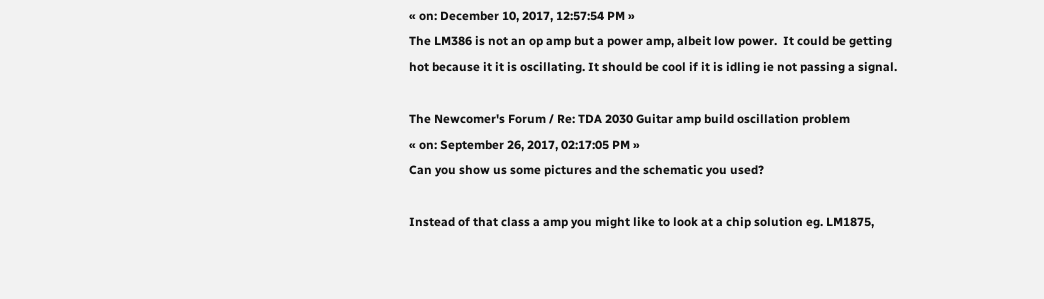« on: December 10, 2017, 12:57:54 PM »
The LM386 is not an op amp but a power amp, albeit low power.  It could be getting hot because it it is oscillating. It should be cool if it is idling ie not passing a signal.

The Newcomer's Forum / Re: TDA 2030 Guitar amp build oscillation problem
« on: September 26, 2017, 02:17:05 PM »
Can you show us some pictures and the schematic you used?

Instead of that class a amp you might like to look at a chip solution eg. LM1875,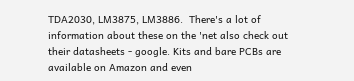TDA2030, LM3875, LM3886.  There's a lot of information about these on the 'net also check out their datasheets - google. Kits and bare PCBs are available on Amazon and even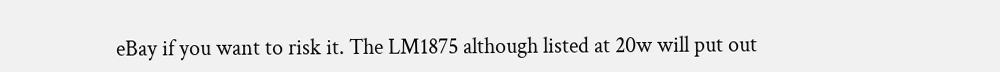eBay if you want to risk it. The LM1875 although listed at 20w will put out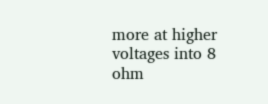more at higher voltages into 8 ohm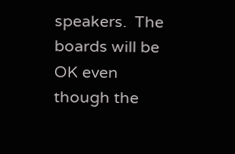speakers.  The boards will be OK even though the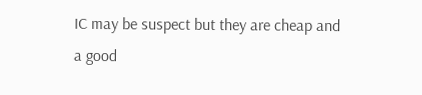IC may be suspect but they are cheap and a good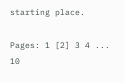starting place.

Pages: 1 [2] 3 4 ... 10